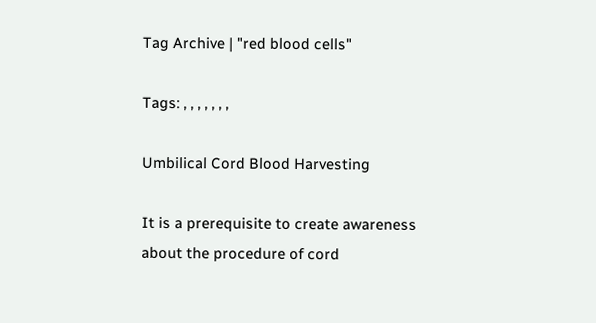Tag Archive | "red blood cells"

Tags: , , , , , , ,

Umbilical Cord Blood Harvesting

It is a prerequisite to create awareness about the procedure of cord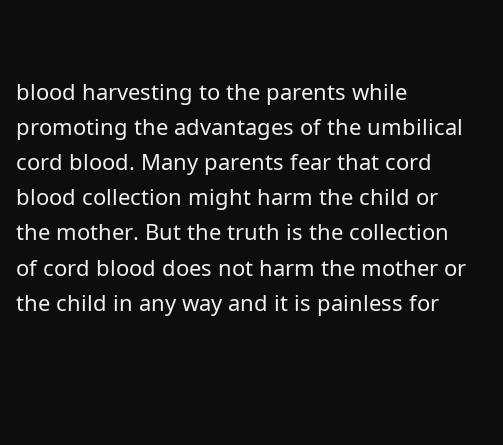blood harvesting to the parents while promoting the advantages of the umbilical cord blood. Many parents fear that cord blood collection might harm the child or the mother. But the truth is the collection of cord blood does not harm the mother or the child in any way and it is painless for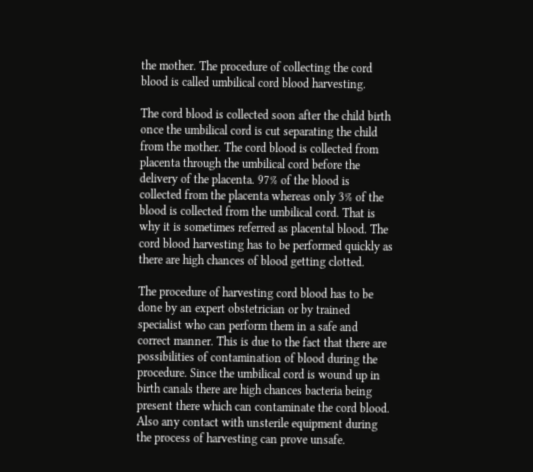the mother. The procedure of collecting the cord blood is called umbilical cord blood harvesting.

The cord blood is collected soon after the child birth once the umbilical cord is cut separating the child from the mother. The cord blood is collected from placenta through the umbilical cord before the delivery of the placenta. 97% of the blood is collected from the placenta whereas only 3% of the blood is collected from the umbilical cord. That is why it is sometimes referred as placental blood. The cord blood harvesting has to be performed quickly as there are high chances of blood getting clotted.

The procedure of harvesting cord blood has to be done by an expert obstetrician or by trained specialist who can perform them in a safe and correct manner. This is due to the fact that there are possibilities of contamination of blood during the procedure. Since the umbilical cord is wound up in birth canals there are high chances bacteria being present there which can contaminate the cord blood. Also any contact with unsterile equipment during the process of harvesting can prove unsafe.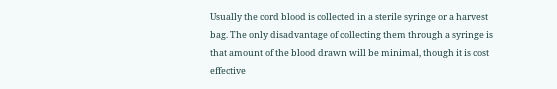Usually the cord blood is collected in a sterile syringe or a harvest bag. The only disadvantage of collecting them through a syringe is that amount of the blood drawn will be minimal, though it is cost effective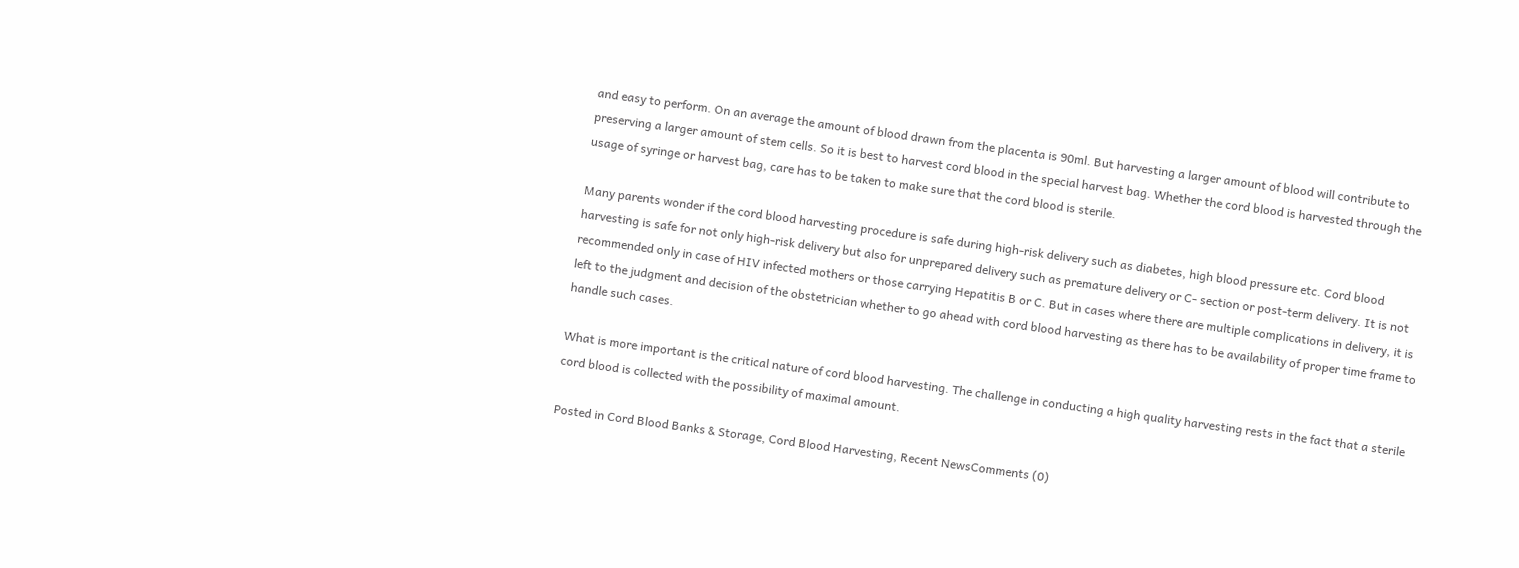and easy to perform. On an average the amount of blood drawn from the placenta is 90ml. But harvesting a larger amount of blood will contribute to preserving a larger amount of stem cells. So it is best to harvest cord blood in the special harvest bag. Whether the cord blood is harvested through the usage of syringe or harvest bag, care has to be taken to make sure that the cord blood is sterile.

Many parents wonder if the cord blood harvesting procedure is safe during high-risk delivery such as diabetes, high blood pressure etc. Cord blood harvesting is safe for not only high-risk delivery but also for unprepared delivery such as premature delivery or C- section or post-term delivery. It is not recommended only in case of HIV infected mothers or those carrying Hepatitis B or C. But in cases where there are multiple complications in delivery, it is left to the judgment and decision of the obstetrician whether to go ahead with cord blood harvesting as there has to be availability of proper time frame to handle such cases.

What is more important is the critical nature of cord blood harvesting. The challenge in conducting a high quality harvesting rests in the fact that a sterile cord blood is collected with the possibility of maximal amount.

Posted in Cord Blood Banks & Storage, Cord Blood Harvesting, Recent NewsComments (0)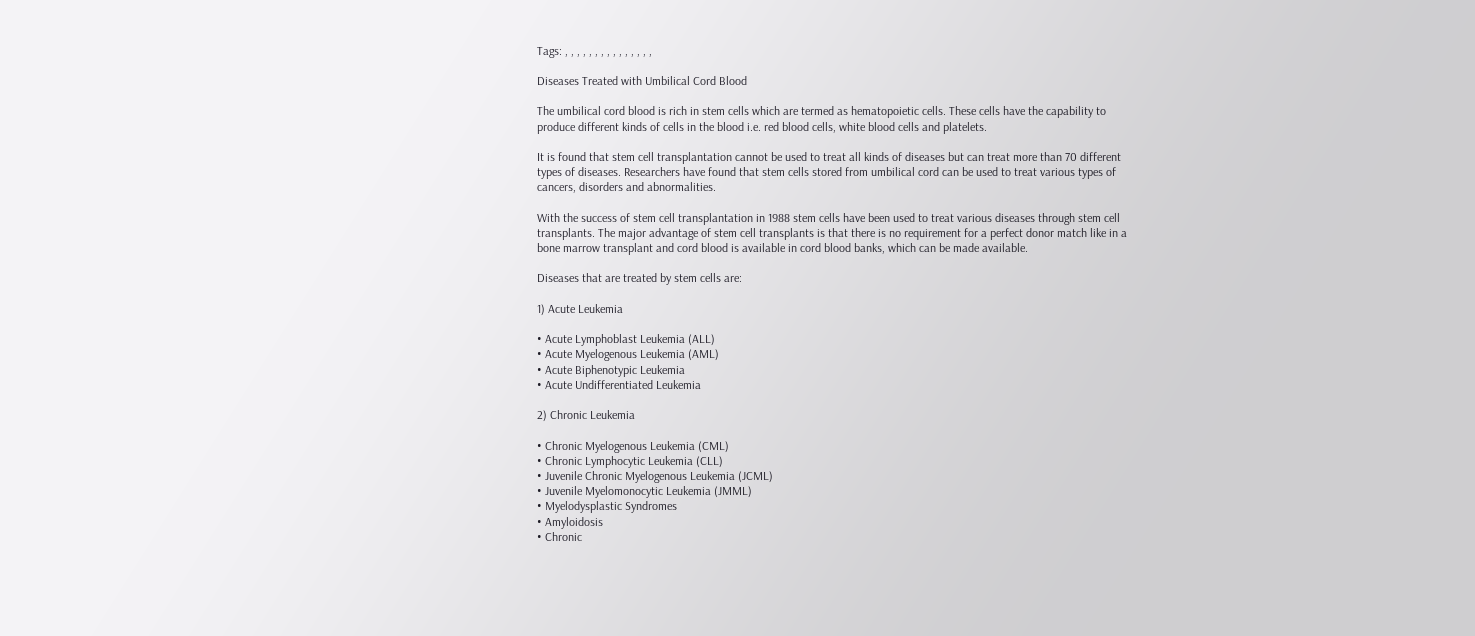Tags: , , , , , , , , , , , , , , ,

Diseases Treated with Umbilical Cord Blood

The umbilical cord blood is rich in stem cells which are termed as hematopoietic cells. These cells have the capability to produce different kinds of cells in the blood i.e. red blood cells, white blood cells and platelets.

It is found that stem cell transplantation cannot be used to treat all kinds of diseases but can treat more than 70 different types of diseases. Researchers have found that stem cells stored from umbilical cord can be used to treat various types of cancers, disorders and abnormalities.

With the success of stem cell transplantation in 1988 stem cells have been used to treat various diseases through stem cell transplants. The major advantage of stem cell transplants is that there is no requirement for a perfect donor match like in a bone marrow transplant and cord blood is available in cord blood banks, which can be made available.

Diseases that are treated by stem cells are:

1) Acute Leukemia

• Acute Lymphoblast Leukemia (ALL)
• Acute Myelogenous Leukemia (AML)
• Acute Biphenotypic Leukemia
• Acute Undifferentiated Leukemia

2) Chronic Leukemia

• Chronic Myelogenous Leukemia (CML)
• Chronic Lymphocytic Leukemia (CLL)
• Juvenile Chronic Myelogenous Leukemia (JCML)
• Juvenile Myelomonocytic Leukemia (JMML)
• Myelodysplastic Syndromes
• Amyloidosis
• Chronic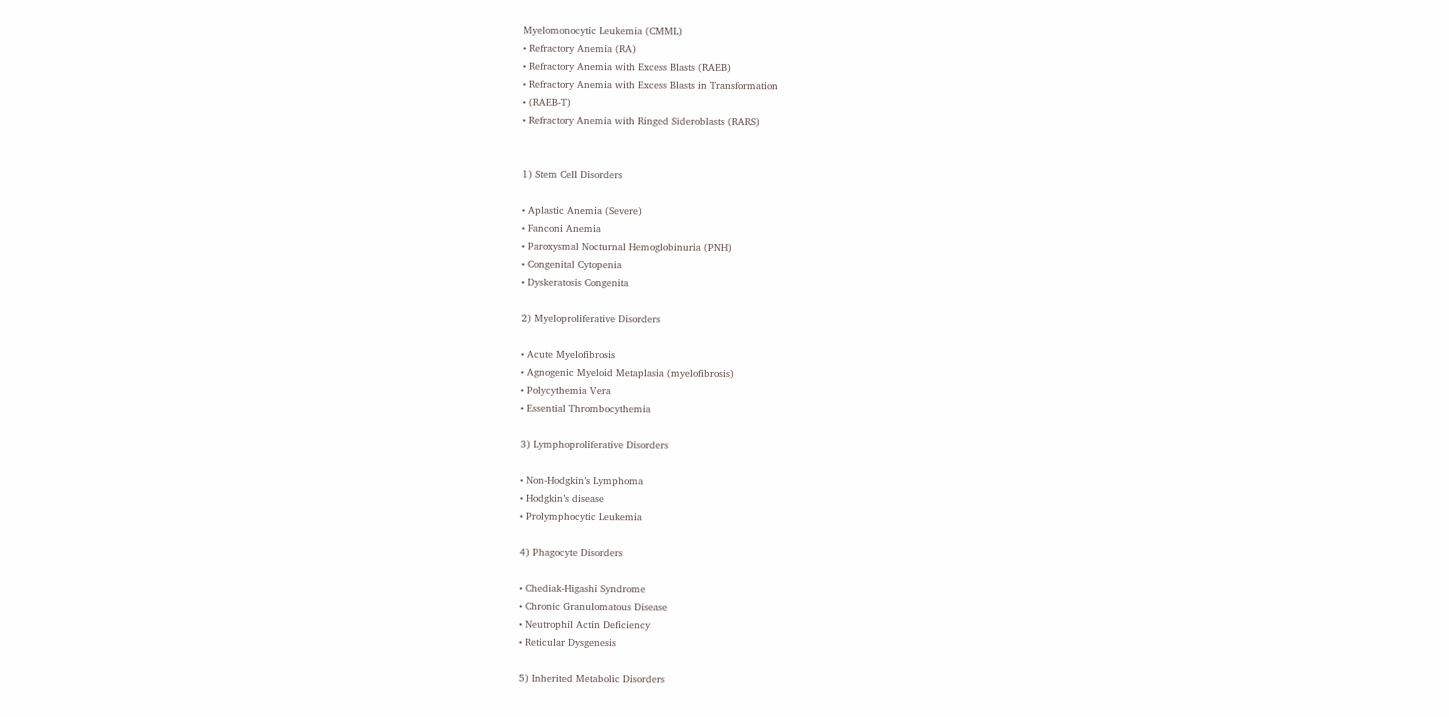Myelomonocytic Leukemia (CMML)
• Refractory Anemia (RA)
• Refractory Anemia with Excess Blasts (RAEB)
• Refractory Anemia with Excess Blasts in Transformation
• (RAEB-T)
• Refractory Anemia with Ringed Sideroblasts (RARS)


1) Stem Cell Disorders

• Aplastic Anemia (Severe)
• Fanconi Anemia
• Paroxysmal Nocturnal Hemoglobinuria (PNH)
• Congenital Cytopenia
• Dyskeratosis Congenita

2) Myeloproliferative Disorders

• Acute Myelofibrosis
• Agnogenic Myeloid Metaplasia (myelofibrosis)
• Polycythemia Vera
• Essential Thrombocythemia

3) Lymphoproliferative Disorders

• Non-Hodgkin’s Lymphoma
• Hodgkin’s disease
• Prolymphocytic Leukemia

4) Phagocyte Disorders

• Chediak-Higashi Syndrome
• Chronic Granulomatous Disease
• Neutrophil Actin Deficiency
• Reticular Dysgenesis

5) Inherited Metabolic Disorders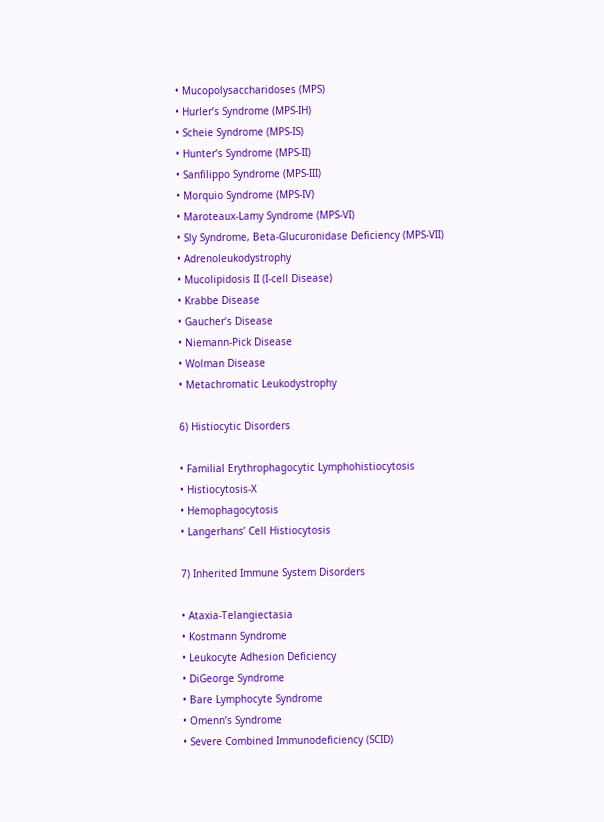• Mucopolysaccharidoses (MPS)
• Hurler’s Syndrome (MPS-IH)
• Scheie Syndrome (MPS-IS)
• Hunter’s Syndrome (MPS-II)
• Sanfilippo Syndrome (MPS-III)
• Morquio Syndrome (MPS-IV)
• Maroteaux-Lamy Syndrome (MPS-VI)
• Sly Syndrome, Beta-Glucuronidase Deficiency (MPS-VII)
• Adrenoleukodystrophy
• Mucolipidosis II (I-cell Disease)
• Krabbe Disease
• Gaucher’s Disease
• Niemann-Pick Disease
• Wolman Disease
• Metachromatic Leukodystrophy

6) Histiocytic Disorders

• Familial Erythrophagocytic Lymphohistiocytosis
• Histiocytosis-X
• Hemophagocytosis
• Langerhans’ Cell Histiocytosis

7) Inherited Immune System Disorders

• Ataxia-Telangiectasia
• Kostmann Syndrome
• Leukocyte Adhesion Deficiency
• DiGeorge Syndrome
• Bare Lymphocyte Syndrome
• Omenn’s Syndrome
• Severe Combined Immunodeficiency (SCID)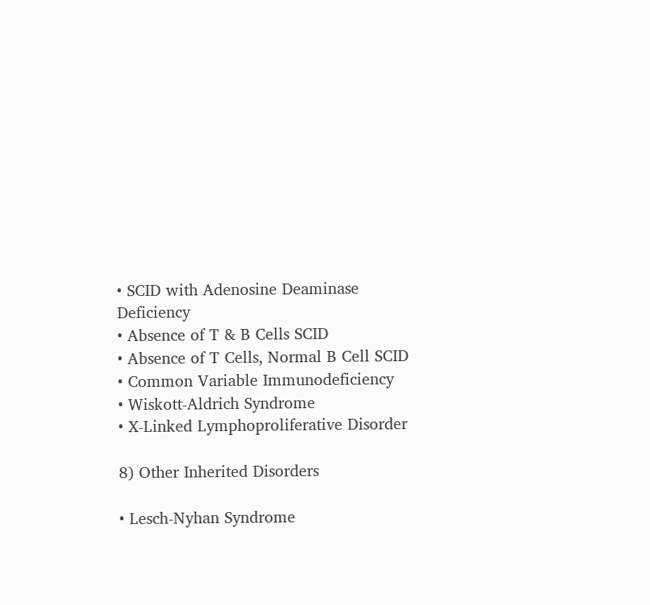• SCID with Adenosine Deaminase Deficiency
• Absence of T & B Cells SCID
• Absence of T Cells, Normal B Cell SCID
• Common Variable Immunodeficiency
• Wiskott-Aldrich Syndrome
• X-Linked Lymphoproliferative Disorder

8) Other Inherited Disorders

• Lesch-Nyhan Syndrome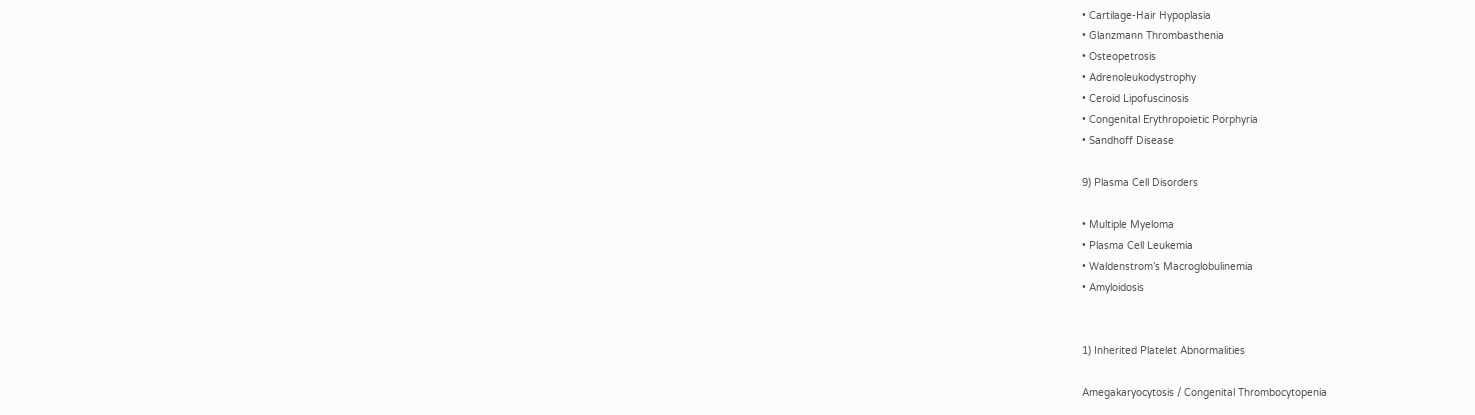• Cartilage-Hair Hypoplasia
• Glanzmann Thrombasthenia
• Osteopetrosis
• Adrenoleukodystrophy
• Ceroid Lipofuscinosis
• Congenital Erythropoietic Porphyria
• Sandhoff Disease

9) Plasma Cell Disorders

• Multiple Myeloma
• Plasma Cell Leukemia
• Waldenstrom’s Macroglobulinemia
• Amyloidosis


1) Inherited Platelet Abnormalities

Amegakaryocytosis / Congenital Thrombocytopenia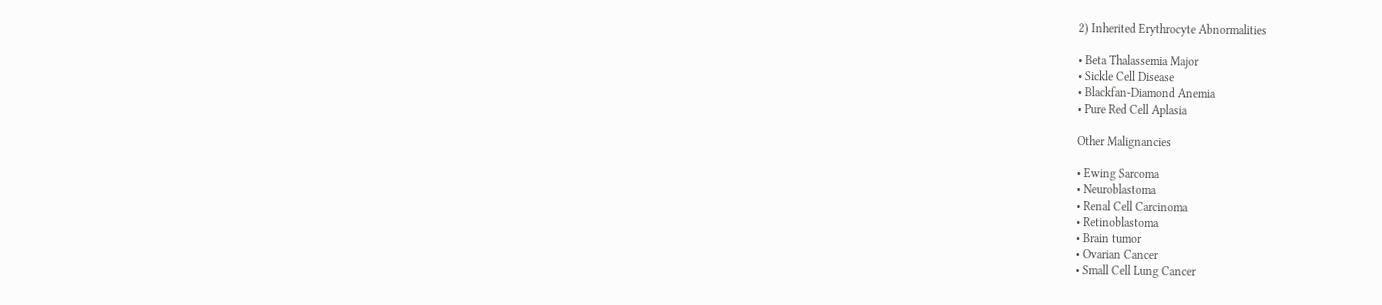2) Inherited Erythrocyte Abnormalities

• Beta Thalassemia Major
• Sickle Cell Disease
• Blackfan-Diamond Anemia
• Pure Red Cell Aplasia

Other Malignancies

• Ewing Sarcoma
• Neuroblastoma
• Renal Cell Carcinoma
• Retinoblastoma
• Brain tumor
• Ovarian Cancer
• Small Cell Lung Cancer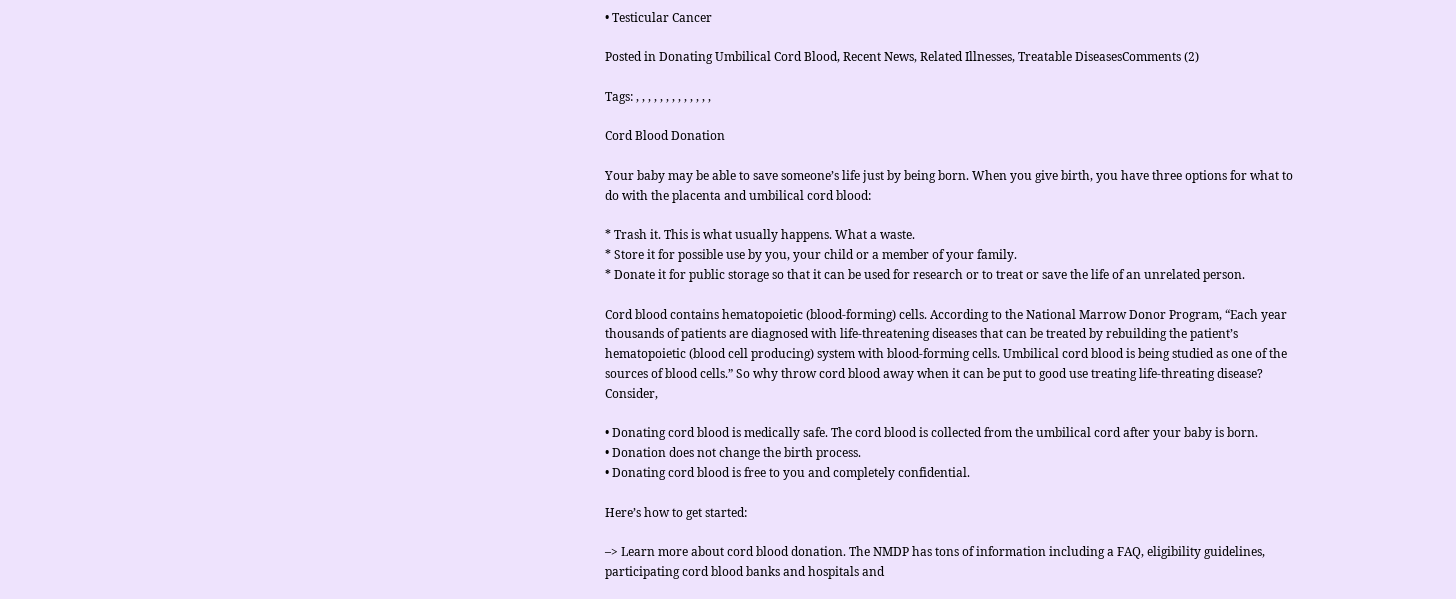• Testicular Cancer

Posted in Donating Umbilical Cord Blood, Recent News, Related Illnesses, Treatable DiseasesComments (2)

Tags: , , , , , , , , , , , , ,

Cord Blood Donation

Your baby may be able to save someone’s life just by being born. When you give birth, you have three options for what to do with the placenta and umbilical cord blood:

* Trash it. This is what usually happens. What a waste.
* Store it for possible use by you, your child or a member of your family.
* Donate it for public storage so that it can be used for research or to treat or save the life of an unrelated person.

Cord blood contains hematopoietic (blood-forming) cells. According to the National Marrow Donor Program, “Each year thousands of patients are diagnosed with life-threatening diseases that can be treated by rebuilding the patient’s hematopoietic (blood cell producing) system with blood-forming cells. Umbilical cord blood is being studied as one of the sources of blood cells.” So why throw cord blood away when it can be put to good use treating life-threating disease? Consider,

• Donating cord blood is medically safe. The cord blood is collected from the umbilical cord after your baby is born.
• Donation does not change the birth process.
• Donating cord blood is free to you and completely confidential.

Here’s how to get started:

–> Learn more about cord blood donation. The NMDP has tons of information including a FAQ, eligibility guidelines, participating cord blood banks and hospitals and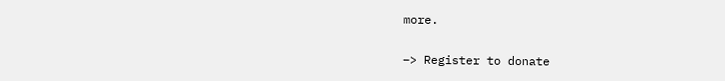more.

–> Register to donate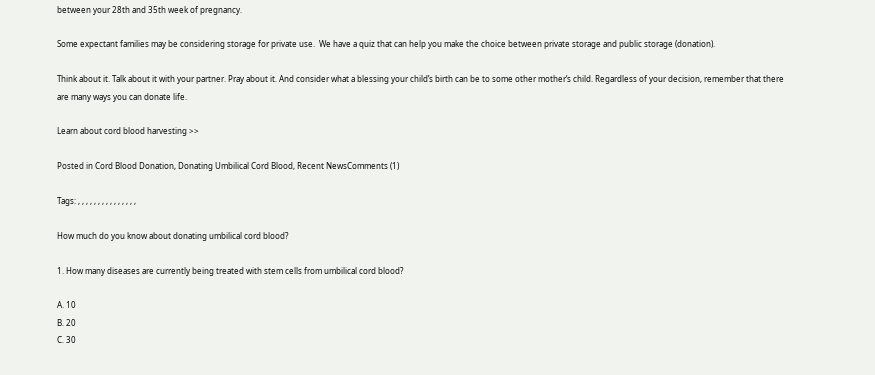between your 28th and 35th week of pregnancy.

Some expectant families may be considering storage for private use.  We have a quiz that can help you make the choice between private storage and public storage (donation).

Think about it. Talk about it with your partner. Pray about it. And consider what a blessing your child’s birth can be to some other mother’s child. Regardless of your decision, remember that there are many ways you can donate life.

Learn about cord blood harvesting >>

Posted in Cord Blood Donation, Donating Umbilical Cord Blood, Recent NewsComments (1)

Tags: , , , , , , , , , , , , , , ,

How much do you know about donating umbilical cord blood?

1. How many diseases are currently being treated with stem cells from umbilical cord blood?

A. 10
B. 20
C. 30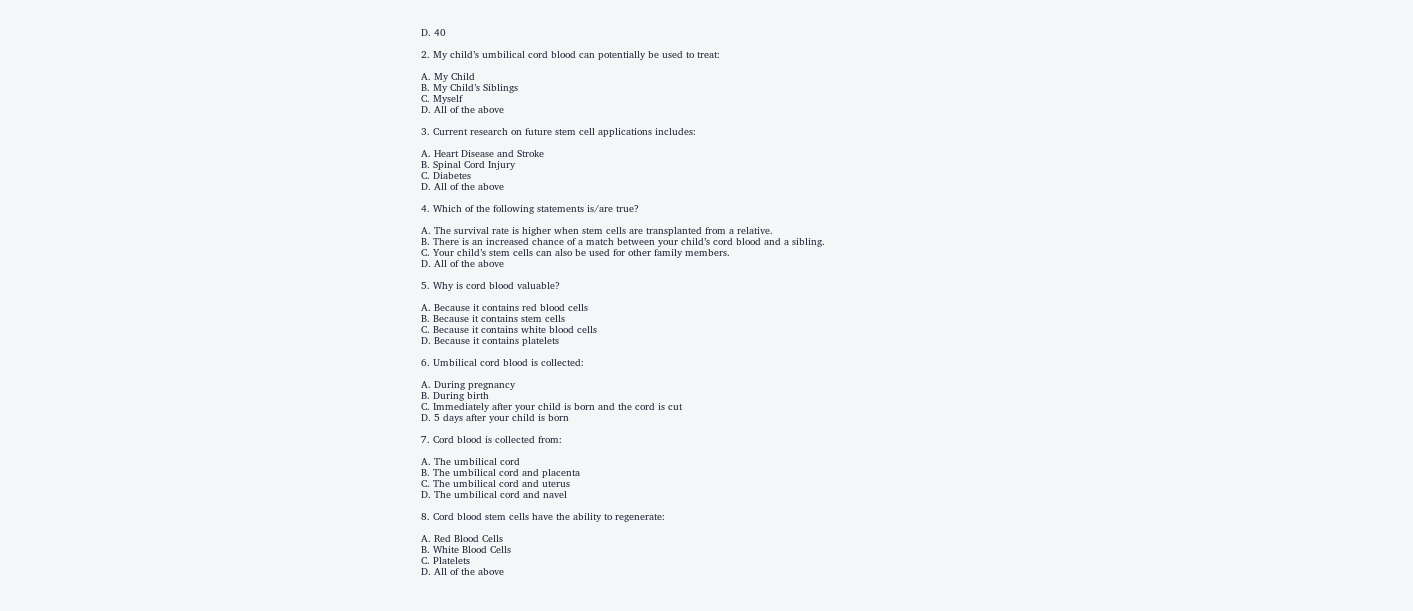D. 40

2. My child’s umbilical cord blood can potentially be used to treat:

A. My Child
B. My Child’s Siblings
C. Myself
D. All of the above

3. Current research on future stem cell applications includes:

A. Heart Disease and Stroke
B. Spinal Cord Injury
C. Diabetes
D. All of the above

4. Which of the following statements is/are true?

A. The survival rate is higher when stem cells are transplanted from a relative.
B. There is an increased chance of a match between your child’s cord blood and a sibling.
C. Your child’s stem cells can also be used for other family members.
D. All of the above

5. Why is cord blood valuable?

A. Because it contains red blood cells
B. Because it contains stem cells
C. Because it contains white blood cells
D. Because it contains platelets

6. Umbilical cord blood is collected:

A. During pregnancy
B. During birth
C. Immediately after your child is born and the cord is cut
D. 5 days after your child is born

7. Cord blood is collected from:

A. The umbilical cord
B. The umbilical cord and placenta
C. The umbilical cord and uterus
D. The umbilical cord and navel

8. Cord blood stem cells have the ability to regenerate:

A. Red Blood Cells
B. White Blood Cells
C. Platelets
D. All of the above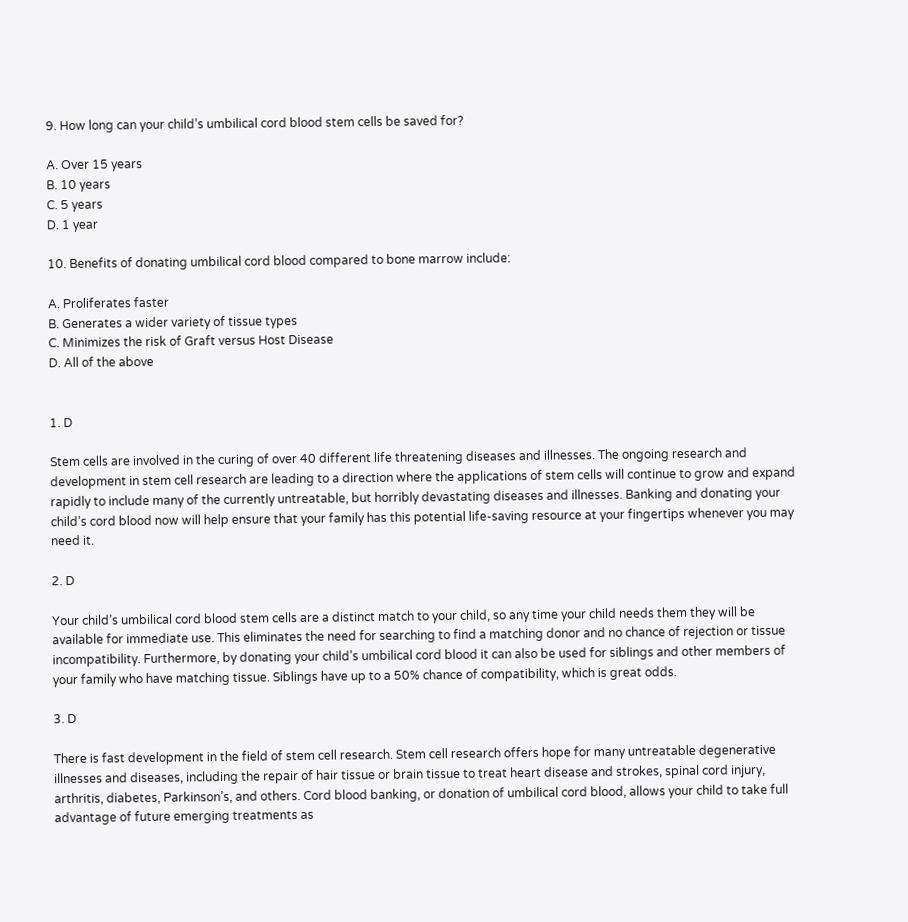9. How long can your child’s umbilical cord blood stem cells be saved for?

A. Over 15 years
B. 10 years
C. 5 years
D. 1 year

10. Benefits of donating umbilical cord blood compared to bone marrow include:

A. Proliferates faster
B. Generates a wider variety of tissue types
C. Minimizes the risk of Graft versus Host Disease
D. All of the above


1. D

Stem cells are involved in the curing of over 40 different life threatening diseases and illnesses. The ongoing research and development in stem cell research are leading to a direction where the applications of stem cells will continue to grow and expand rapidly to include many of the currently untreatable, but horribly devastating diseases and illnesses. Banking and donating your child’s cord blood now will help ensure that your family has this potential life-saving resource at your fingertips whenever you may need it.

2. D

Your child’s umbilical cord blood stem cells are a distinct match to your child, so any time your child needs them they will be available for immediate use. This eliminates the need for searching to find a matching donor and no chance of rejection or tissue incompatibility. Furthermore, by donating your child’s umbilical cord blood it can also be used for siblings and other members of your family who have matching tissue. Siblings have up to a 50% chance of compatibility, which is great odds.

3. D

There is fast development in the field of stem cell research. Stem cell research offers hope for many untreatable degenerative illnesses and diseases, including the repair of hair tissue or brain tissue to treat heart disease and strokes, spinal cord injury, arthritis, diabetes, Parkinson’s, and others. Cord blood banking, or donation of umbilical cord blood, allows your child to take full advantage of future emerging treatments as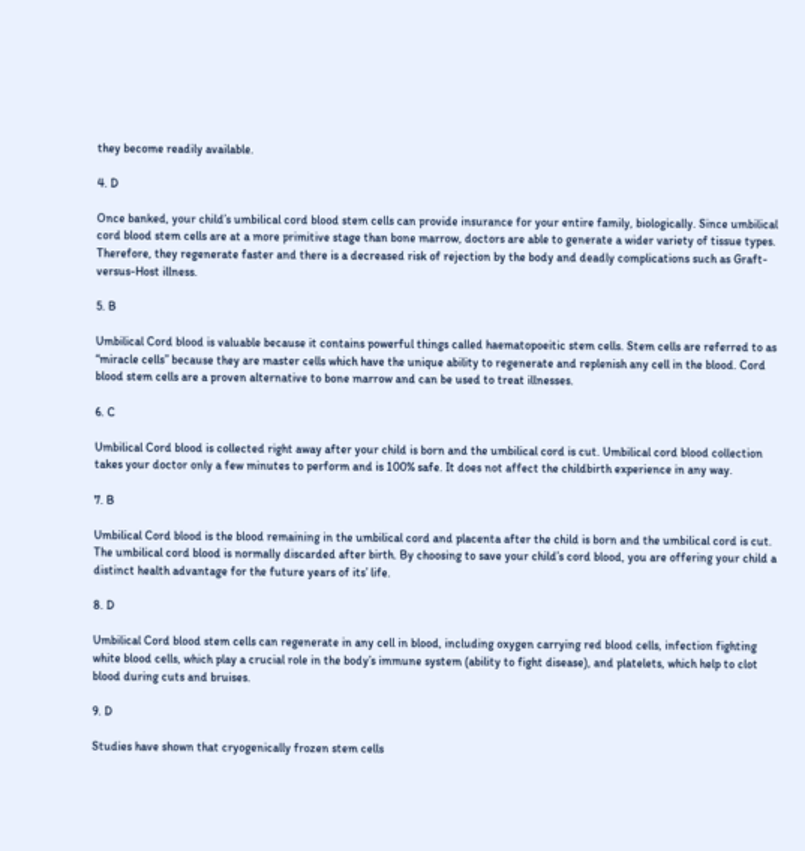they become readily available.

4. D

Once banked, your child’s umbilical cord blood stem cells can provide insurance for your entire family, biologically. Since umbilical cord blood stem cells are at a more primitive stage than bone marrow, doctors are able to generate a wider variety of tissue types. Therefore, they regenerate faster and there is a decreased risk of rejection by the body and deadly complications such as Graft-versus-Host illness.

5. B

Umbilical Cord blood is valuable because it contains powerful things called haematopoeitic stem cells. Stem cells are referred to as “miracle cells” because they are master cells which have the unique ability to regenerate and replenish any cell in the blood. Cord blood stem cells are a proven alternative to bone marrow and can be used to treat illnesses.

6. C

Umbilical Cord blood is collected right away after your child is born and the umbilical cord is cut. Umbilical cord blood collection takes your doctor only a few minutes to perform and is 100% safe. It does not affect the childbirth experience in any way.

7. B

Umbilical Cord blood is the blood remaining in the umbilical cord and placenta after the child is born and the umbilical cord is cut. The umbilical cord blood is normally discarded after birth. By choosing to save your child’s cord blood, you are offering your child a distinct health advantage for the future years of its’ life.

8. D

Umbilical Cord blood stem cells can regenerate in any cell in blood, including oxygen carrying red blood cells, infection fighting white blood cells, which play a crucial role in the body’s immune system (ability to fight disease), and platelets, which help to clot blood during cuts and bruises.

9. D

Studies have shown that cryogenically frozen stem cells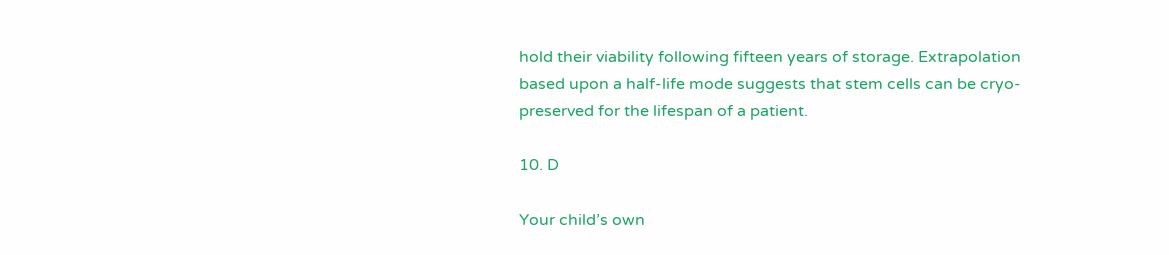hold their viability following fifteen years of storage. Extrapolation based upon a half-life mode suggests that stem cells can be cryo-preserved for the lifespan of a patient.

10. D

Your child’s own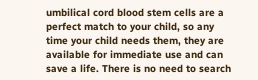umbilical cord blood stem cells are a perfect match to your child, so any time your child needs them, they are available for immediate use and can save a life. There is no need to search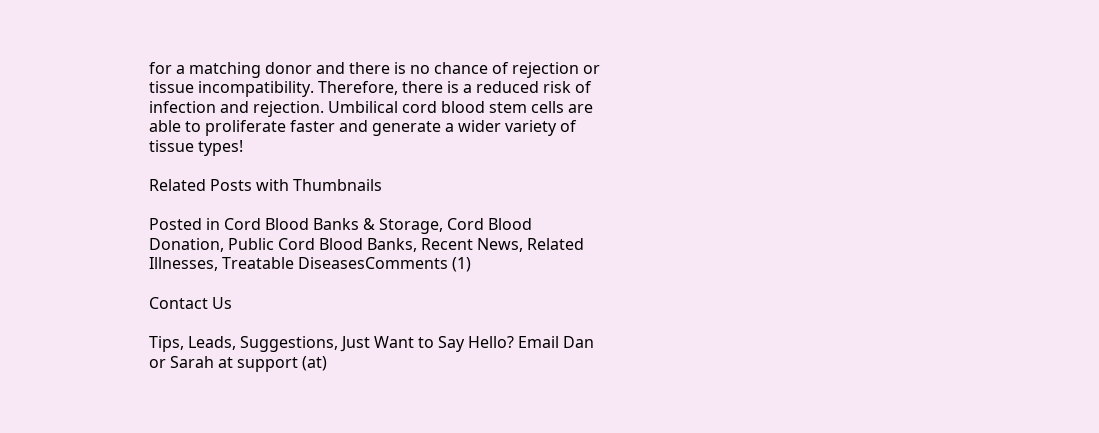for a matching donor and there is no chance of rejection or tissue incompatibility. Therefore, there is a reduced risk of infection and rejection. Umbilical cord blood stem cells are able to proliferate faster and generate a wider variety of tissue types!

Related Posts with Thumbnails

Posted in Cord Blood Banks & Storage, Cord Blood Donation, Public Cord Blood Banks, Recent News, Related Illnesses, Treatable DiseasesComments (1)

Contact Us

Tips, Leads, Suggestions, Just Want to Say Hello? Email Dan or Sarah at support (at)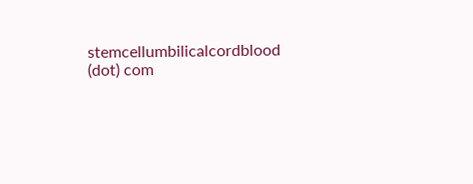stemcellumbilicalcordblood (dot) com